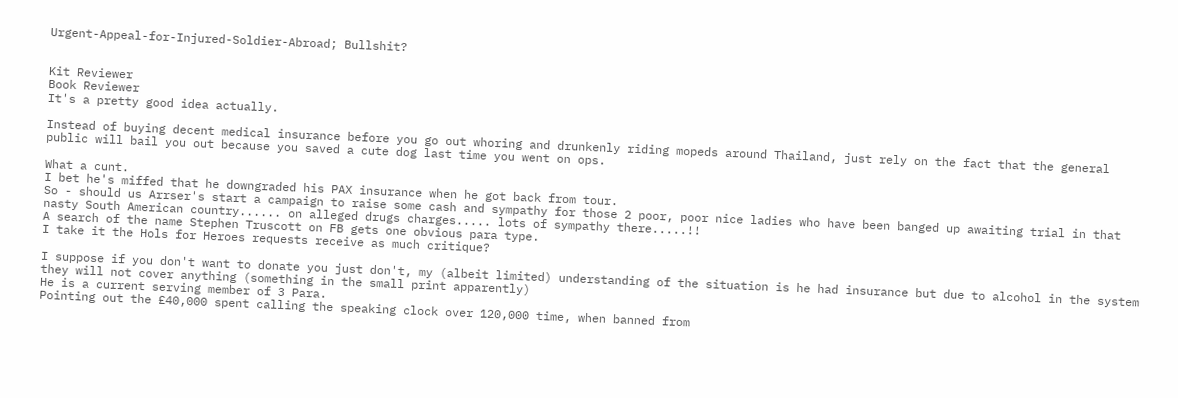Urgent-Appeal-for-Injured-Soldier-Abroad; Bullshit?


Kit Reviewer
Book Reviewer
It's a pretty good idea actually.

Instead of buying decent medical insurance before you go out whoring and drunkenly riding mopeds around Thailand, just rely on the fact that the general public will bail you out because you saved a cute dog last time you went on ops.

What a cunt.
I bet he's miffed that he downgraded his PAX insurance when he got back from tour.
So - should us Arrser's start a campaign to raise some cash and sympathy for those 2 poor, poor nice ladies who have been banged up awaiting trial in that nasty South American country...... on alleged drugs charges..... lots of sympathy there.....!!
A search of the name Stephen Truscott on FB gets one obvious para type.
I take it the Hols for Heroes requests receive as much critique?

I suppose if you don't want to donate you just don't, my (albeit limited) understanding of the situation is he had insurance but due to alcohol in the system they will not cover anything (something in the small print apparently)
He is a current serving member of 3 Para.
Pointing out the £40,000 spent calling the speaking clock over 120,000 time, when banned from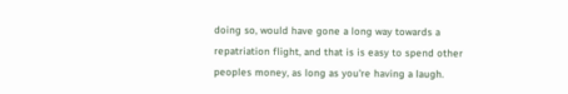doing so, would have gone a long way towards a repatriation flight, and that is is easy to spend other peoples money, as long as you're having a laugh.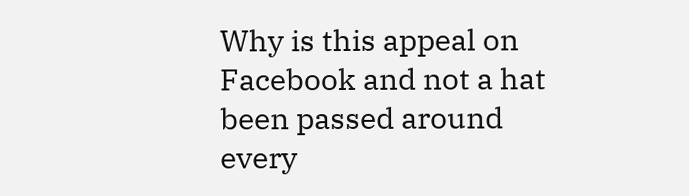Why is this appeal on Facebook and not a hat been passed around every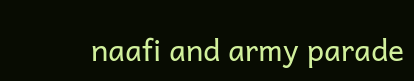naafi and army parade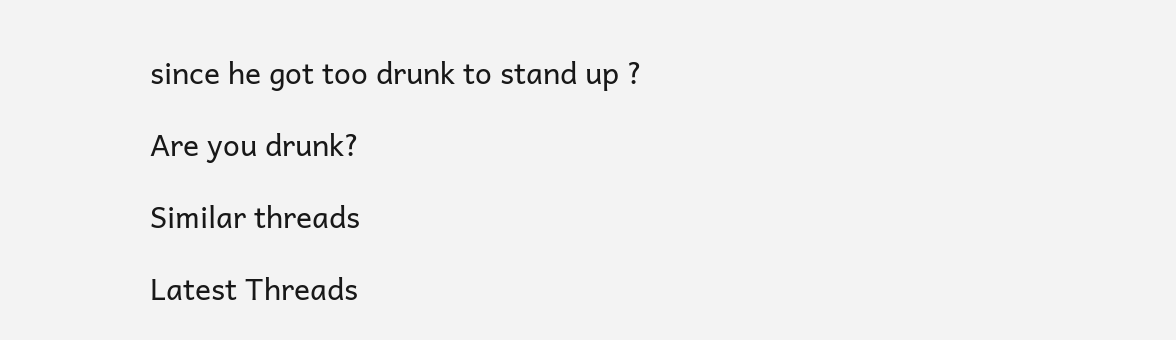since he got too drunk to stand up ?

Are you drunk?

Similar threads

Latest Threads